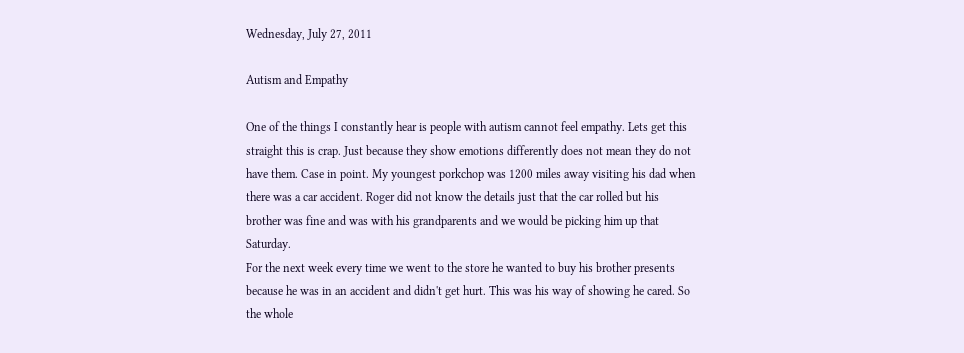Wednesday, July 27, 2011

Autism and Empathy

One of the things I constantly hear is people with autism cannot feel empathy. Lets get this straight this is crap. Just because they show emotions differently does not mean they do not have them. Case in point. My youngest porkchop was 1200 miles away visiting his dad when there was a car accident. Roger did not know the details just that the car rolled but his brother was fine and was with his grandparents and we would be picking him up that Saturday.
For the next week every time we went to the store he wanted to buy his brother presents because he was in an accident and didn't get hurt. This was his way of showing he cared. So the whole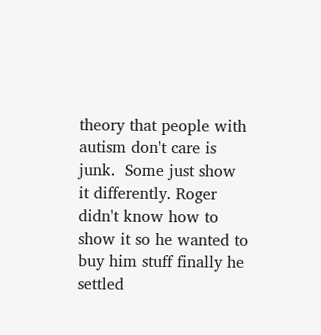theory that people with autism don't care is junk.  Some just show it differently. Roger didn't know how to show it so he wanted to buy him stuff finally he settled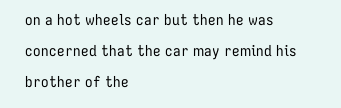on a hot wheels car but then he was concerned that the car may remind his brother of the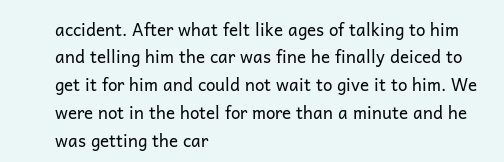accident. After what felt like ages of talking to him and telling him the car was fine he finally deiced to get it for him and could not wait to give it to him. We were not in the hotel for more than a minute and he was getting the car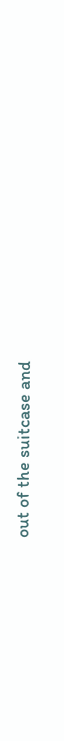out of the suitcase and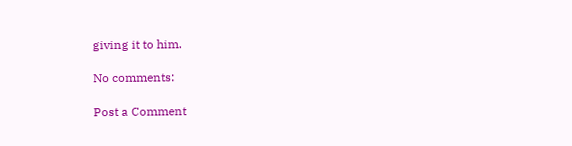giving it to him.

No comments:

Post a Comment